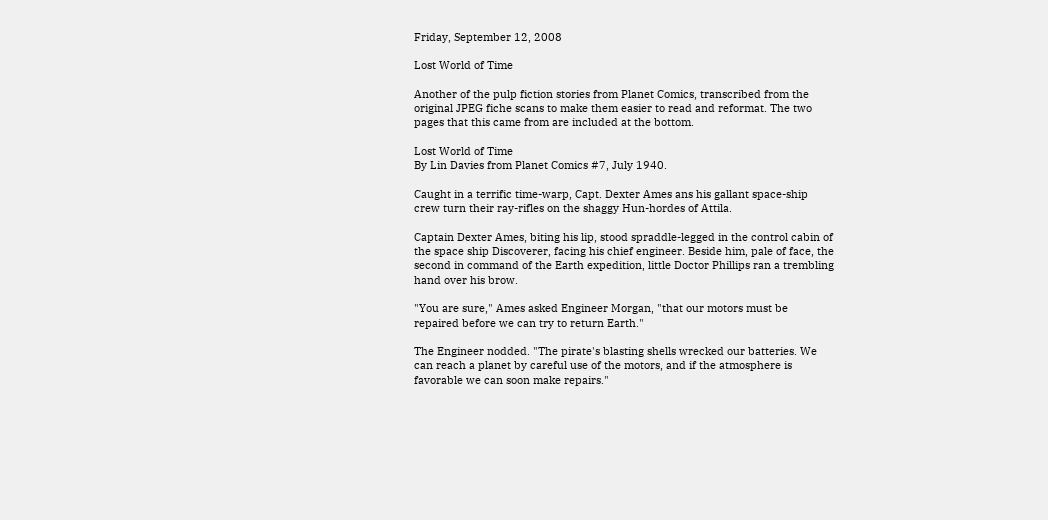Friday, September 12, 2008

Lost World of Time

Another of the pulp fiction stories from Planet Comics, transcribed from the original JPEG fiche scans to make them easier to read and reformat. The two pages that this came from are included at the bottom.

Lost World of Time
By Lin Davies from Planet Comics #7, July 1940.

Caught in a terrific time-warp, Capt. Dexter Ames ans his gallant space-ship crew turn their ray-rifles on the shaggy Hun-hordes of Attila.

Captain Dexter Ames, biting his lip, stood spraddle-legged in the control cabin of the space ship Discoverer, facing his chief engineer. Beside him, pale of face, the second in command of the Earth expedition, little Doctor Phillips ran a trembling hand over his brow.

"You are sure," Ames asked Engineer Morgan, "that our motors must be repaired before we can try to return Earth."

The Engineer nodded. "The pirate's blasting shells wrecked our batteries. We can reach a planet by careful use of the motors, and if the atmosphere is favorable we can soon make repairs."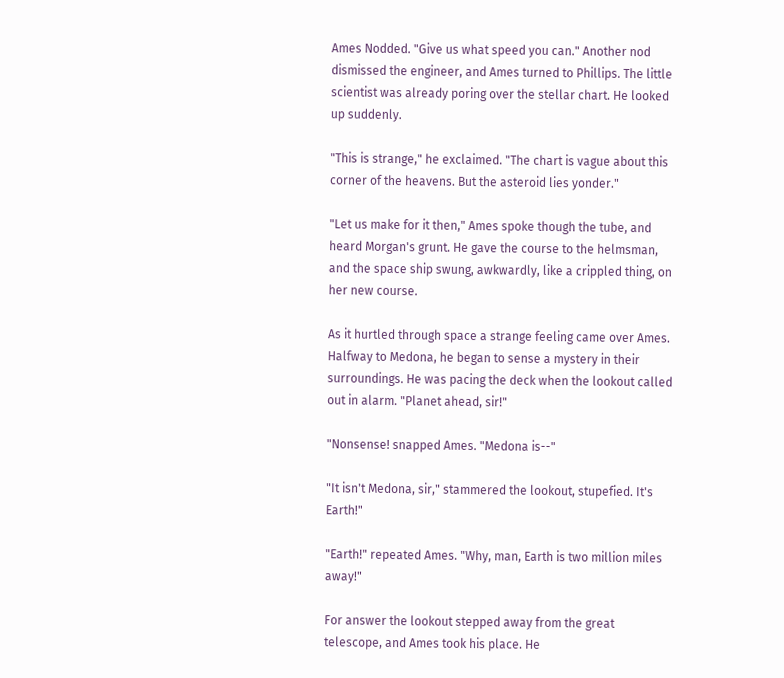Ames Nodded. "Give us what speed you can." Another nod dismissed the engineer, and Ames turned to Phillips. The little scientist was already poring over the stellar chart. He looked up suddenly.

"This is strange," he exclaimed. "The chart is vague about this corner of the heavens. But the asteroid lies yonder."

"Let us make for it then," Ames spoke though the tube, and heard Morgan's grunt. He gave the course to the helmsman, and the space ship swung, awkwardly, like a crippled thing, on her new course.

As it hurtled through space a strange feeling came over Ames. Halfway to Medona, he began to sense a mystery in their surroundings. He was pacing the deck when the lookout called out in alarm. "Planet ahead, sir!"

"Nonsense! snapped Ames. "Medona is--"

"It isn't Medona, sir," stammered the lookout, stupefied. It's Earth!"

"Earth!" repeated Ames. "Why, man, Earth is two million miles away!"

For answer the lookout stepped away from the great telescope, and Ames took his place. He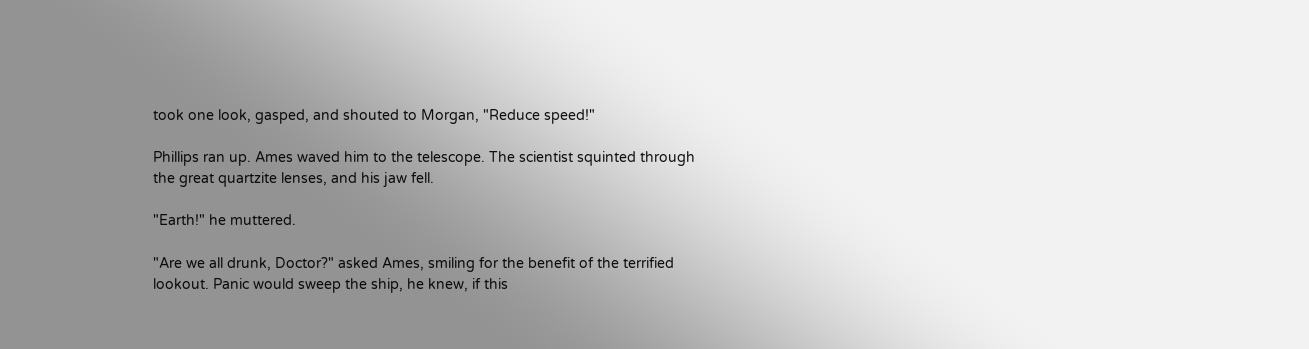took one look, gasped, and shouted to Morgan, "Reduce speed!"

Phillips ran up. Ames waved him to the telescope. The scientist squinted through the great quartzite lenses, and his jaw fell.

"Earth!" he muttered.

"Are we all drunk, Doctor?" asked Ames, smiling for the benefit of the terrified lookout. Panic would sweep the ship, he knew, if this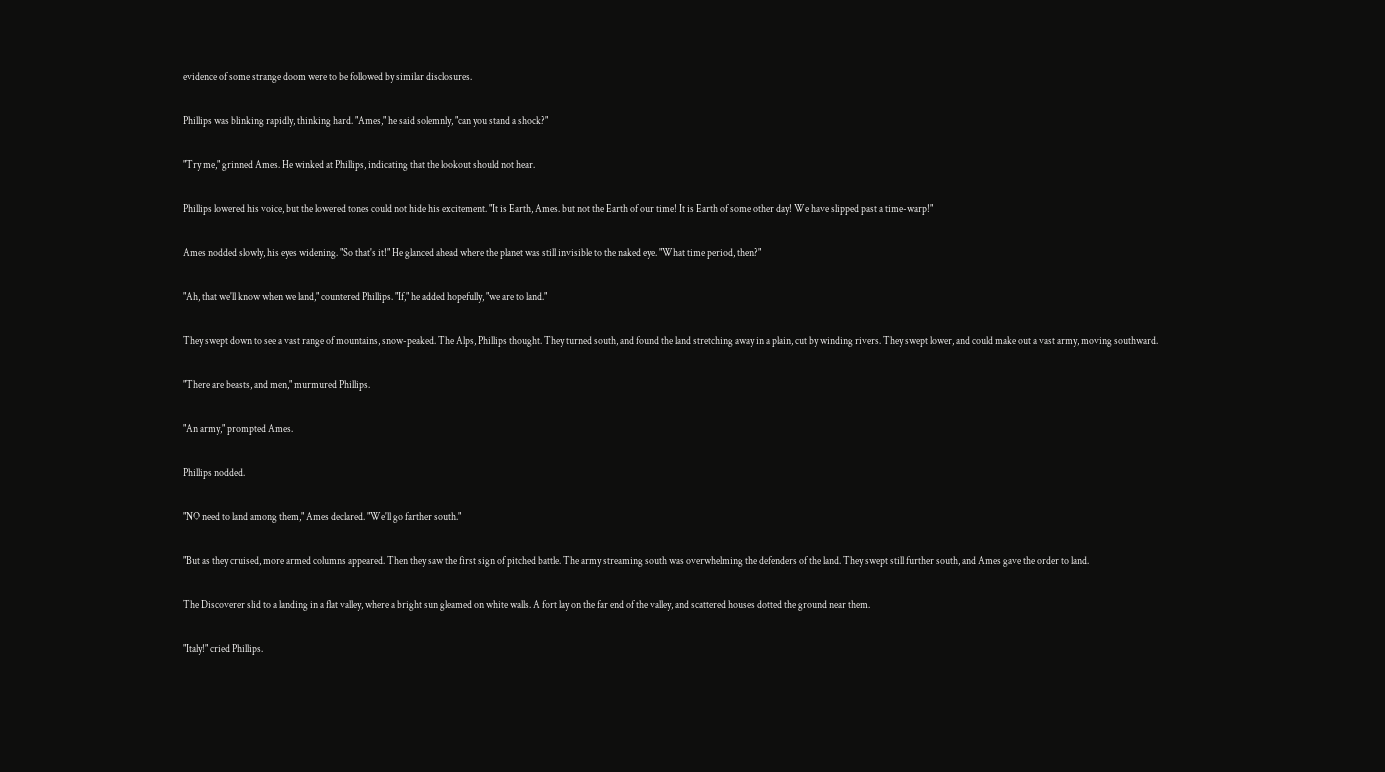evidence of some strange doom were to be followed by similar disclosures.

Phillips was blinking rapidly, thinking hard. "Ames," he said solemnly, "can you stand a shock?"

"Try me," grinned Ames. He winked at Phillips, indicating that the lookout should not hear.

Phillips lowered his voice, but the lowered tones could not hide his excitement. "It is Earth, Ames. but not the Earth of our time! It is Earth of some other day! We have slipped past a time-warp!"

Ames nodded slowly, his eyes widening. "So that's it!" He glanced ahead where the planet was still invisible to the naked eye. "What time period, then?"

"Ah, that we'll know when we land," countered Phillips. "If," he added hopefully, "we are to land."

They swept down to see a vast range of mountains, snow-peaked. The Alps, Phillips thought. They turned south, and found the land stretching away in a plain, cut by winding rivers. They swept lower, and could make out a vast army, moving southward.

"There are beasts, and men," murmured Phillips.

"An army," prompted Ames.

Phillips nodded.

"NO need to land among them," Ames declared. "We'll go farther south."

"But as they cruised, more armed columns appeared. Then they saw the first sign of pitched battle. The army streaming south was overwhelming the defenders of the land. They swept still further south, and Ames gave the order to land.

The Discoverer slid to a landing in a flat valley, where a bright sun gleamed on white walls. A fort lay on the far end of the valley, and scattered houses dotted the ground near them.

"Italy!" cried Phillips.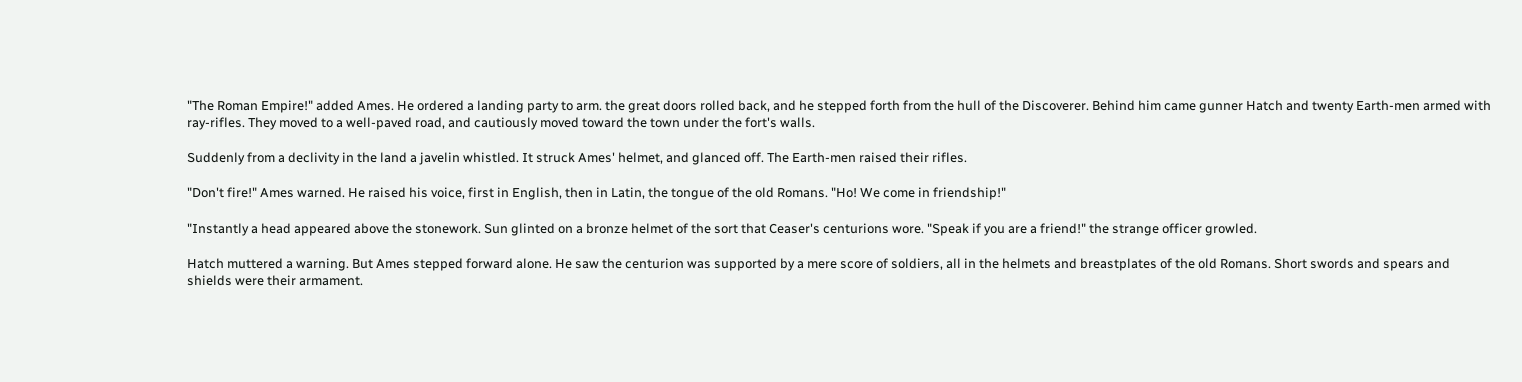"The Roman Empire!" added Ames. He ordered a landing party to arm. the great doors rolled back, and he stepped forth from the hull of the Discoverer. Behind him came gunner Hatch and twenty Earth-men armed with ray-rifles. They moved to a well-paved road, and cautiously moved toward the town under the fort's walls.

Suddenly from a declivity in the land a javelin whistled. It struck Ames' helmet, and glanced off. The Earth-men raised their rifles.

"Don't fire!" Ames warned. He raised his voice, first in English, then in Latin, the tongue of the old Romans. "Ho! We come in friendship!"

"Instantly a head appeared above the stonework. Sun glinted on a bronze helmet of the sort that Ceaser's centurions wore. "Speak if you are a friend!" the strange officer growled.

Hatch muttered a warning. But Ames stepped forward alone. He saw the centurion was supported by a mere score of soldiers, all in the helmets and breastplates of the old Romans. Short swords and spears and shields were their armament.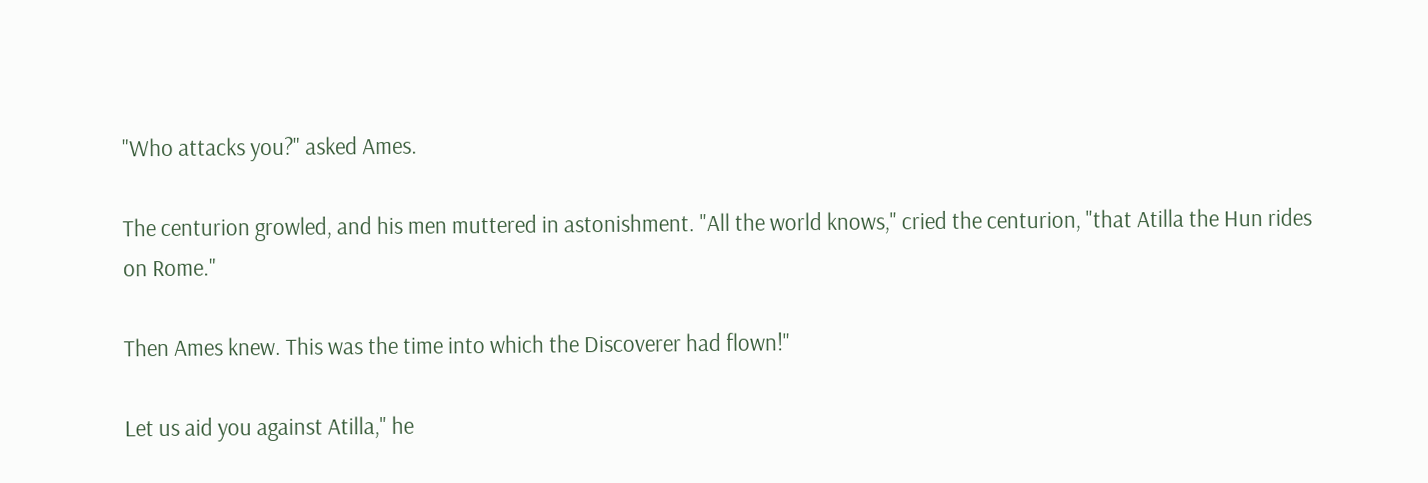"Who attacks you?" asked Ames.

The centurion growled, and his men muttered in astonishment. "All the world knows," cried the centurion, "that Atilla the Hun rides on Rome."

Then Ames knew. This was the time into which the Discoverer had flown!"

Let us aid you against Atilla," he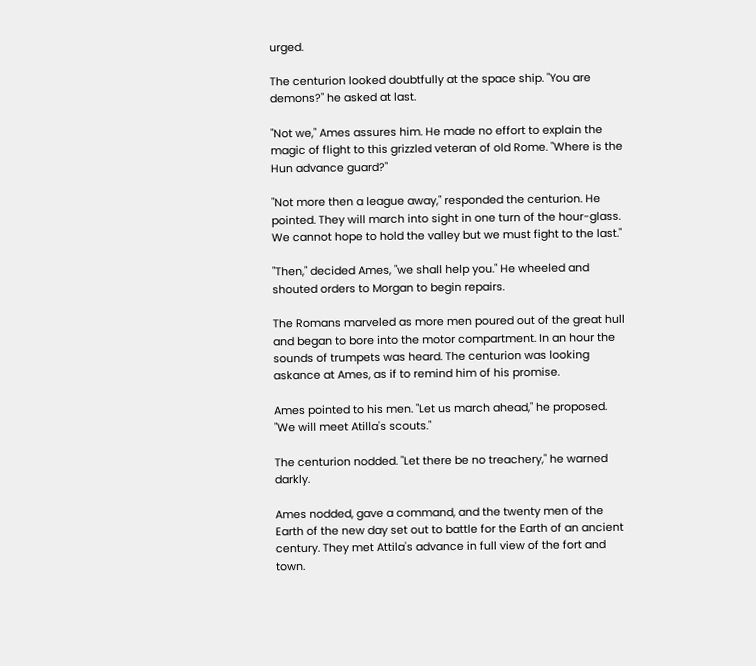urged.

The centurion looked doubtfully at the space ship. "You are demons?" he asked at last.

"Not we," Ames assures him. He made no effort to explain the magic of flight to this grizzled veteran of old Rome. "Where is the Hun advance guard?"

"Not more then a league away," responded the centurion. He pointed. They will march into sight in one turn of the hour-glass. We cannot hope to hold the valley but we must fight to the last."

"Then," decided Ames, "we shall help you." He wheeled and shouted orders to Morgan to begin repairs.

The Romans marveled as more men poured out of the great hull and began to bore into the motor compartment. In an hour the sounds of trumpets was heard. The centurion was looking askance at Ames, as if to remind him of his promise.

Ames pointed to his men. "Let us march ahead," he proposed. "We will meet Atilla's scouts."

The centurion nodded. "Let there be no treachery," he warned darkly.

Ames nodded, gave a command, and the twenty men of the Earth of the new day set out to battle for the Earth of an ancient century. They met Attila's advance in full view of the fort and town.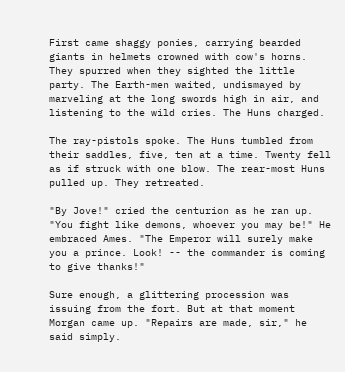First came shaggy ponies, carrying bearded giants in helmets crowned with cow's horns. They spurred when they sighted the little party. The Earth-men waited, undismayed by marveling at the long swords high in air, and listening to the wild cries. The Huns charged.

The ray-pistols spoke. The Huns tumbled from their saddles, five, ten at a time. Twenty fell as if struck with one blow. The rear-most Huns pulled up. They retreated.

"By Jove!" cried the centurion as he ran up. "You fight like demons, whoever you may be!" He embraced Ames. "The Emperor will surely make you a prince. Look! -- the commander is coming to give thanks!"

Sure enough, a glittering procession was issuing from the fort. But at that moment Morgan came up. "Repairs are made, sir," he said simply.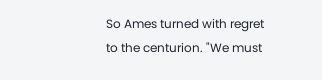So Ames turned with regret to the centurion. "We must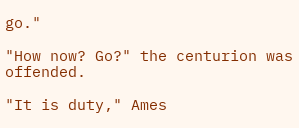go."

"How now? Go?" the centurion was offended.

"It is duty," Ames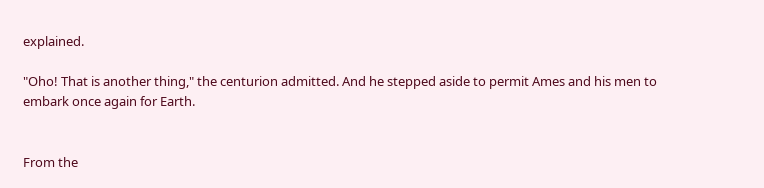explained.

"Oho! That is another thing," the centurion admitted. And he stepped aside to permit Ames and his men to embark once again for Earth.


From the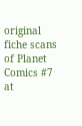original fiche scans of Planet Comics #7 at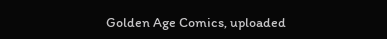Golden Age Comics, uploaded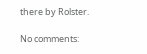there by Rolster.

No comments: